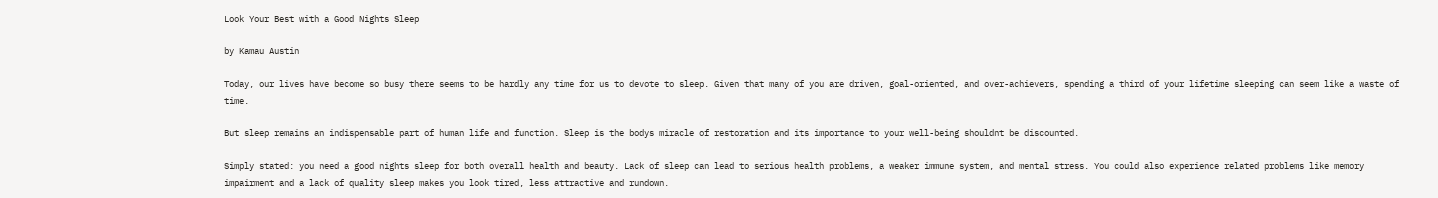Look Your Best with a Good Nights Sleep

by Kamau Austin

Today, our lives have become so busy there seems to be hardly any time for us to devote to sleep. Given that many of you are driven, goal-oriented, and over-achievers, spending a third of your lifetime sleeping can seem like a waste of time.

But sleep remains an indispensable part of human life and function. Sleep is the bodys miracle of restoration and its importance to your well-being shouldnt be discounted.

Simply stated: you need a good nights sleep for both overall health and beauty. Lack of sleep can lead to serious health problems, a weaker immune system, and mental stress. You could also experience related problems like memory impairment and a lack of quality sleep makes you look tired, less attractive and rundown.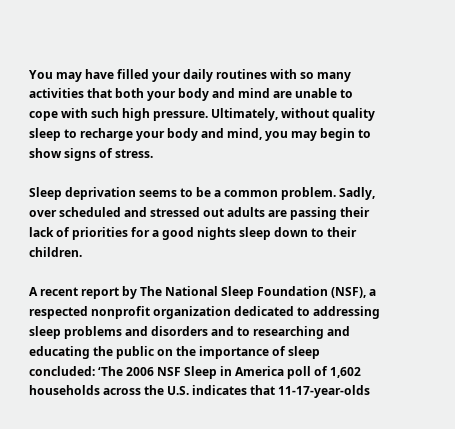You may have filled your daily routines with so many activities that both your body and mind are unable to cope with such high pressure. Ultimately, without quality sleep to recharge your body and mind, you may begin to show signs of stress.

Sleep deprivation seems to be a common problem. Sadly, over scheduled and stressed out adults are passing their lack of priorities for a good nights sleep down to their children.

A recent report by The National Sleep Foundation (NSF), a respected nonprofit organization dedicated to addressing sleep problems and disorders and to researching and educating the public on the importance of sleep concluded: ‘The 2006 NSF Sleep in America poll of 1,602 households across the U.S. indicates that 11-17-year-olds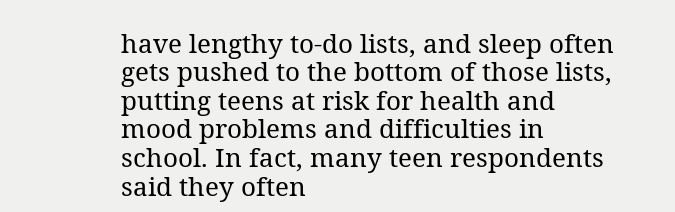have lengthy to-do lists, and sleep often gets pushed to the bottom of those lists, putting teens at risk for health and mood problems and difficulties in school. In fact, many teen respondents said they often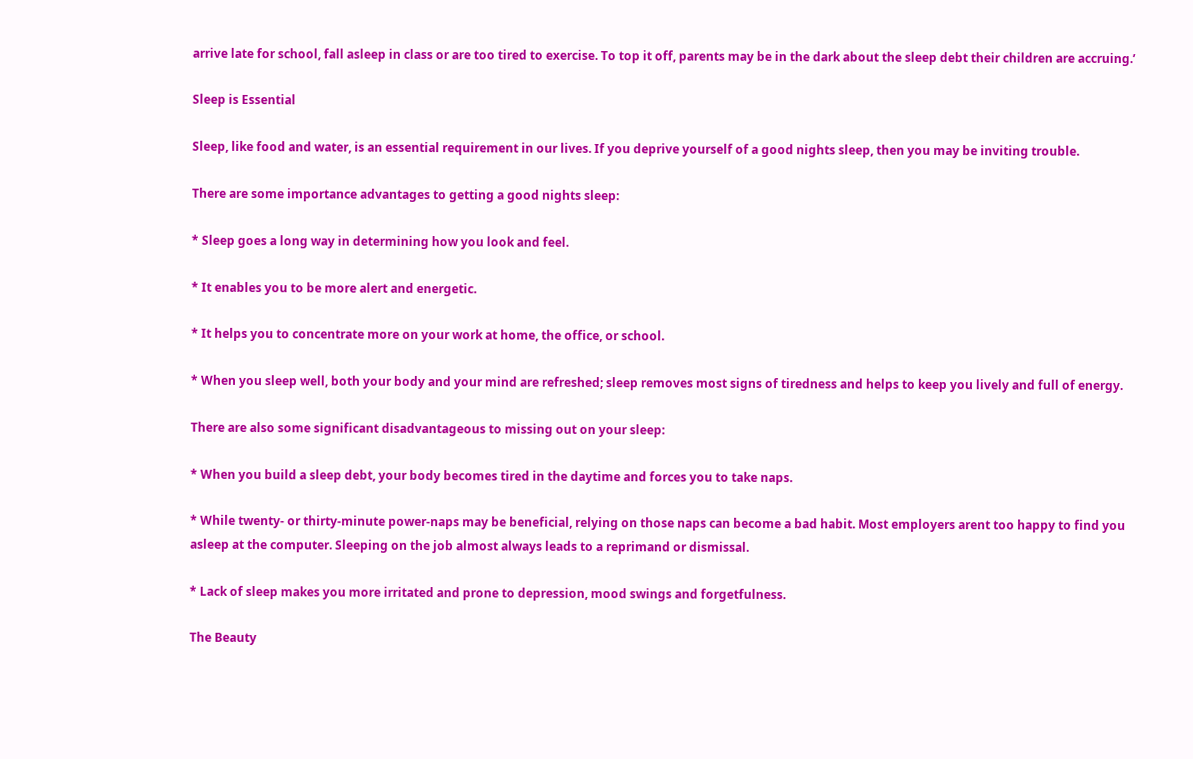arrive late for school, fall asleep in class or are too tired to exercise. To top it off, parents may be in the dark about the sleep debt their children are accruing.’

Sleep is Essential

Sleep, like food and water, is an essential requirement in our lives. If you deprive yourself of a good nights sleep, then you may be inviting trouble.

There are some importance advantages to getting a good nights sleep:

* Sleep goes a long way in determining how you look and feel.

* It enables you to be more alert and energetic.

* It helps you to concentrate more on your work at home, the office, or school.

* When you sleep well, both your body and your mind are refreshed; sleep removes most signs of tiredness and helps to keep you lively and full of energy.

There are also some significant disadvantageous to missing out on your sleep:

* When you build a sleep debt, your body becomes tired in the daytime and forces you to take naps.

* While twenty- or thirty-minute power-naps may be beneficial, relying on those naps can become a bad habit. Most employers arent too happy to find you asleep at the computer. Sleeping on the job almost always leads to a reprimand or dismissal.

* Lack of sleep makes you more irritated and prone to depression, mood swings and forgetfulness.

The Beauty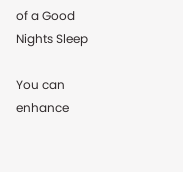of a Good Nights Sleep

You can enhance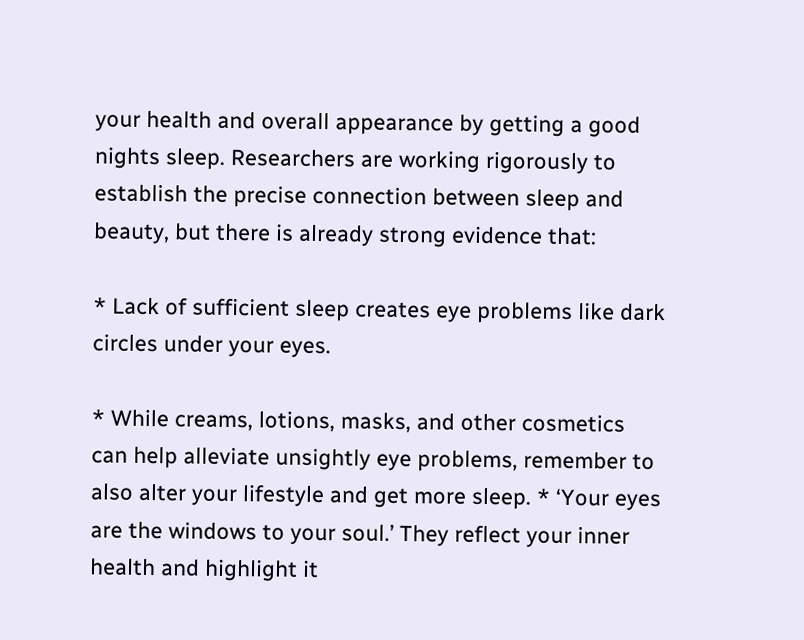your health and overall appearance by getting a good nights sleep. Researchers are working rigorously to establish the precise connection between sleep and beauty, but there is already strong evidence that:

* Lack of sufficient sleep creates eye problems like dark circles under your eyes.

* While creams, lotions, masks, and other cosmetics can help alleviate unsightly eye problems, remember to also alter your lifestyle and get more sleep. * ‘Your eyes are the windows to your soul.’ They reflect your inner health and highlight it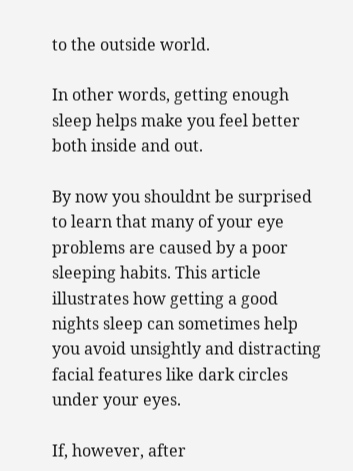to the outside world.

In other words, getting enough sleep helps make you feel better both inside and out.

By now you shouldnt be surprised to learn that many of your eye problems are caused by a poor sleeping habits. This article illustrates how getting a good nights sleep can sometimes help you avoid unsightly and distracting facial features like dark circles under your eyes.

If, however, after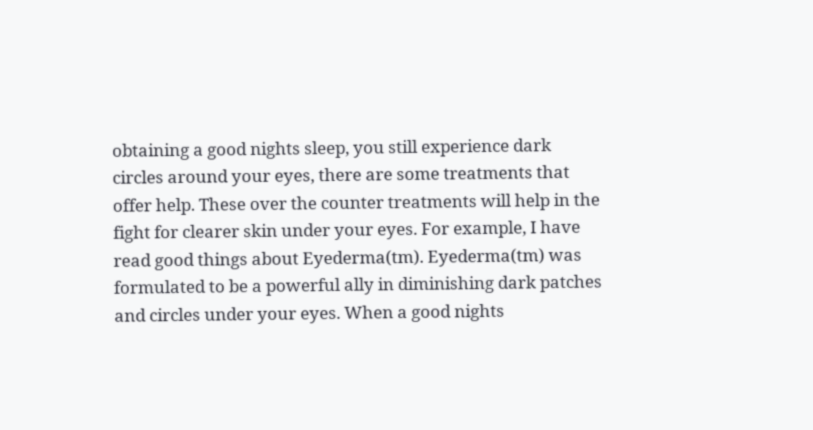obtaining a good nights sleep, you still experience dark circles around your eyes, there are some treatments that offer help. These over the counter treatments will help in the fight for clearer skin under your eyes. For example, I have read good things about Eyederma(tm). Eyederma(tm) was formulated to be a powerful ally in diminishing dark patches and circles under your eyes. When a good nights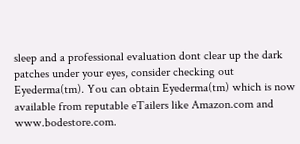sleep and a professional evaluation dont clear up the dark patches under your eyes, consider checking out Eyederma(tm). You can obtain Eyederma(tm) which is now available from reputable eTailers like Amazon.com and www.bodestore.com.